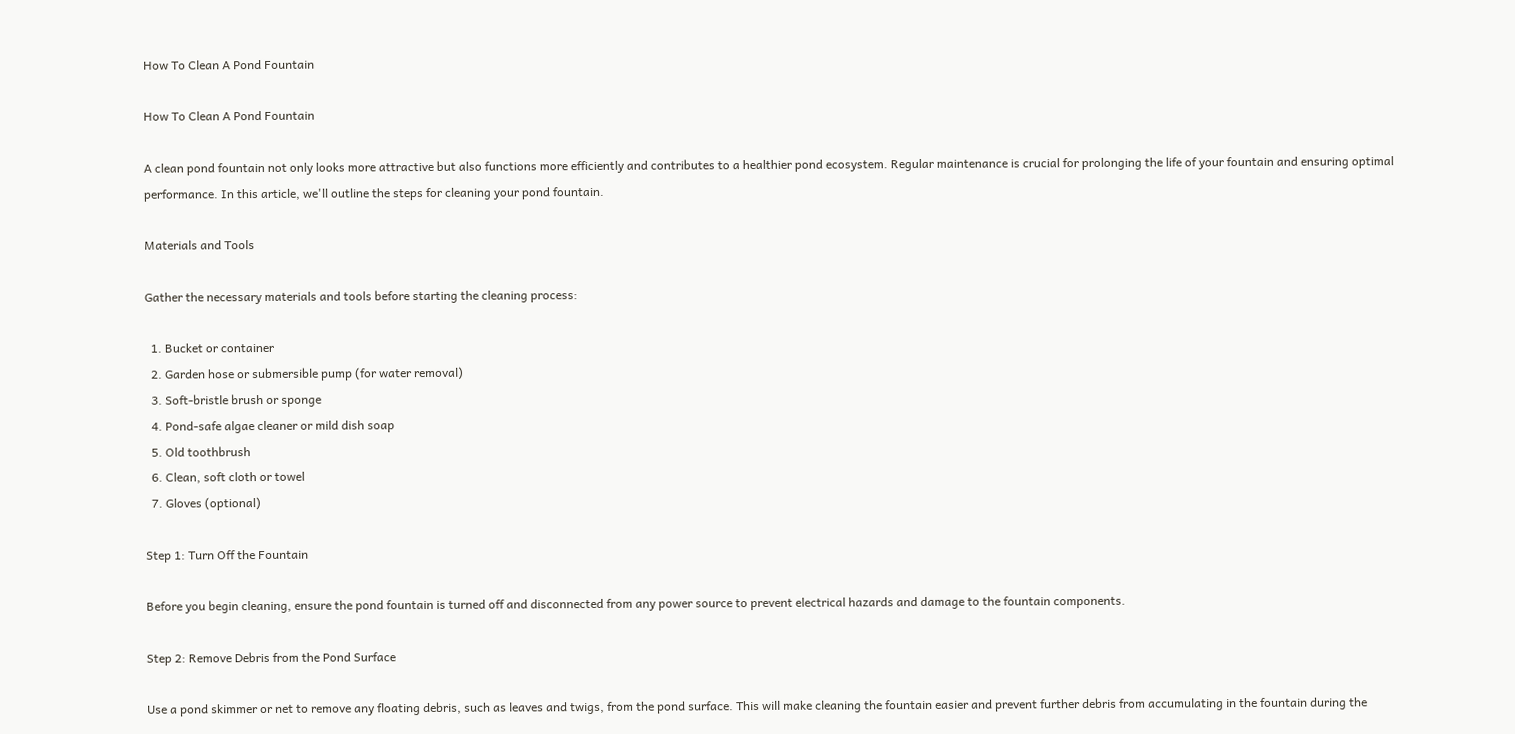How To Clean A Pond Fountain

How To Clean A Pond Fountain

A clean pond fountain not only looks more attractive but also functions more efficiently and contributes to a healthier pond ecosystem. Regular maintenance is crucial for prolonging the life of your fountain and ensuring optimal performance. In this article, we'll outline the steps for cleaning your pond fountain.

Materials and Tools

Gather the necessary materials and tools before starting the cleaning process:

  1. Bucket or container
  2. Garden hose or submersible pump (for water removal)
  3. Soft-bristle brush or sponge
  4. Pond-safe algae cleaner or mild dish soap
  5. Old toothbrush
  6. Clean, soft cloth or towel
  7. Gloves (optional)

Step 1: Turn Off the Fountain

Before you begin cleaning, ensure the pond fountain is turned off and disconnected from any power source to prevent electrical hazards and damage to the fountain components.

Step 2: Remove Debris from the Pond Surface

Use a pond skimmer or net to remove any floating debris, such as leaves and twigs, from the pond surface. This will make cleaning the fountain easier and prevent further debris from accumulating in the fountain during the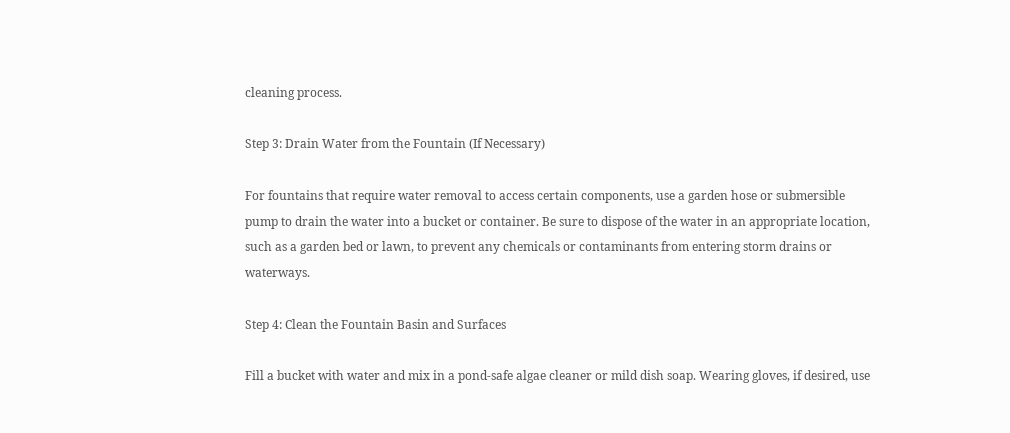cleaning process.

Step 3: Drain Water from the Fountain (If Necessary)

For fountains that require water removal to access certain components, use a garden hose or submersible pump to drain the water into a bucket or container. Be sure to dispose of the water in an appropriate location, such as a garden bed or lawn, to prevent any chemicals or contaminants from entering storm drains or waterways.

Step 4: Clean the Fountain Basin and Surfaces

Fill a bucket with water and mix in a pond-safe algae cleaner or mild dish soap. Wearing gloves, if desired, use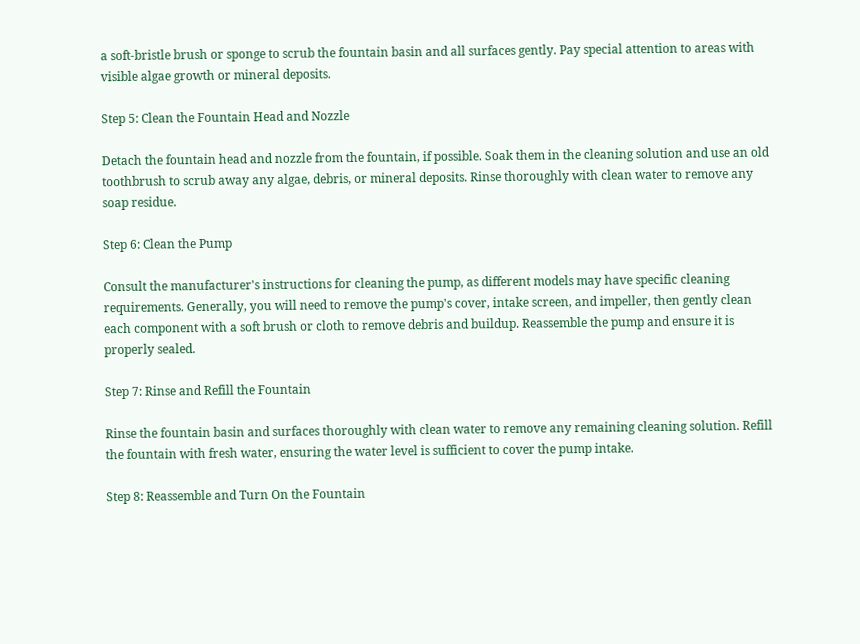a soft-bristle brush or sponge to scrub the fountain basin and all surfaces gently. Pay special attention to areas with visible algae growth or mineral deposits.

Step 5: Clean the Fountain Head and Nozzle

Detach the fountain head and nozzle from the fountain, if possible. Soak them in the cleaning solution and use an old toothbrush to scrub away any algae, debris, or mineral deposits. Rinse thoroughly with clean water to remove any soap residue.

Step 6: Clean the Pump

Consult the manufacturer's instructions for cleaning the pump, as different models may have specific cleaning requirements. Generally, you will need to remove the pump's cover, intake screen, and impeller, then gently clean each component with a soft brush or cloth to remove debris and buildup. Reassemble the pump and ensure it is properly sealed.

Step 7: Rinse and Refill the Fountain

Rinse the fountain basin and surfaces thoroughly with clean water to remove any remaining cleaning solution. Refill the fountain with fresh water, ensuring the water level is sufficient to cover the pump intake.

Step 8: Reassemble and Turn On the Fountain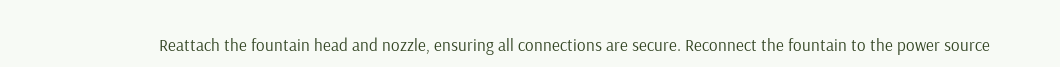Reattach the fountain head and nozzle, ensuring all connections are secure. Reconnect the fountain to the power source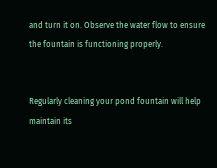and turn it on. Observe the water flow to ensure the fountain is functioning properly.


Regularly cleaning your pond fountain will help maintain its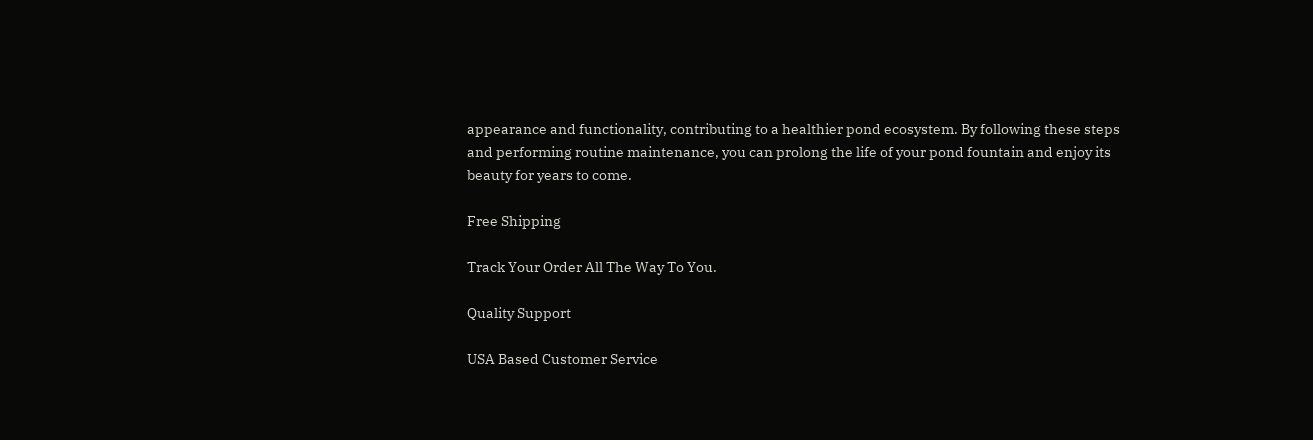appearance and functionality, contributing to a healthier pond ecosystem. By following these steps and performing routine maintenance, you can prolong the life of your pond fountain and enjoy its beauty for years to come.

Free Shipping

Track Your Order All The Way To You.

Quality Support

USA Based Customer Service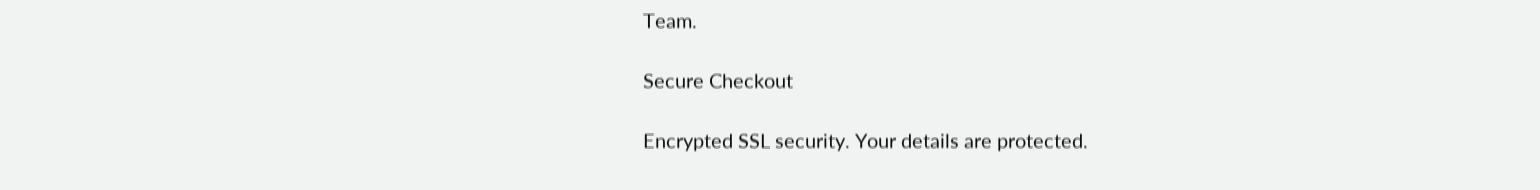Team.

Secure Checkout

Encrypted SSL security. Your details are protected.